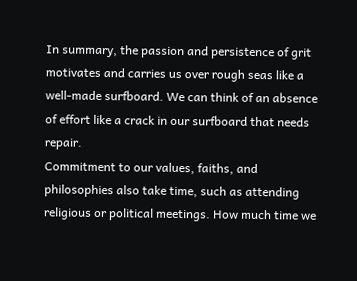In summary, the passion and persistence of grit motivates and carries us over rough seas like a well-made surfboard. We can think of an absence of effort like a crack in our surfboard that needs repair.
Commitment to our values, faiths, and philosophies also take time, such as attending religious or political meetings. How much time we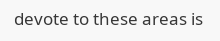devote to these areas is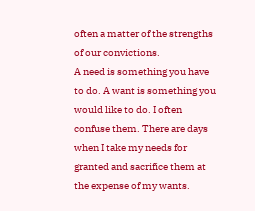often a matter of the strengths of our convictions.
A need is something you have to do. A want is something you would like to do. I often confuse them. There are days when I take my needs for granted and sacrifice them at the expense of my wants.